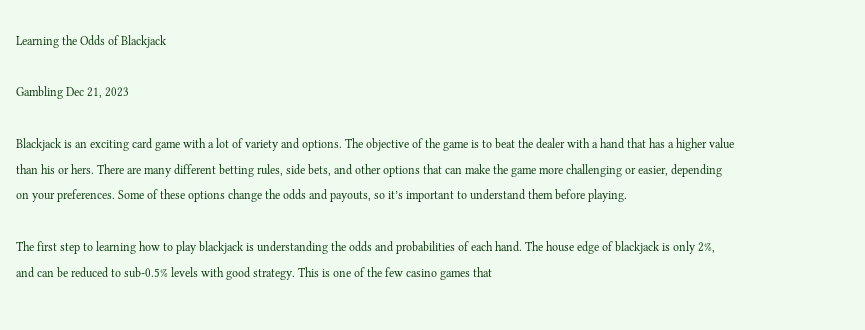Learning the Odds of Blackjack

Gambling Dec 21, 2023

Blackjack is an exciting card game with a lot of variety and options. The objective of the game is to beat the dealer with a hand that has a higher value than his or hers. There are many different betting rules, side bets, and other options that can make the game more challenging or easier, depending on your preferences. Some of these options change the odds and payouts, so it’s important to understand them before playing.

The first step to learning how to play blackjack is understanding the odds and probabilities of each hand. The house edge of blackjack is only 2%, and can be reduced to sub-0.5% levels with good strategy. This is one of the few casino games that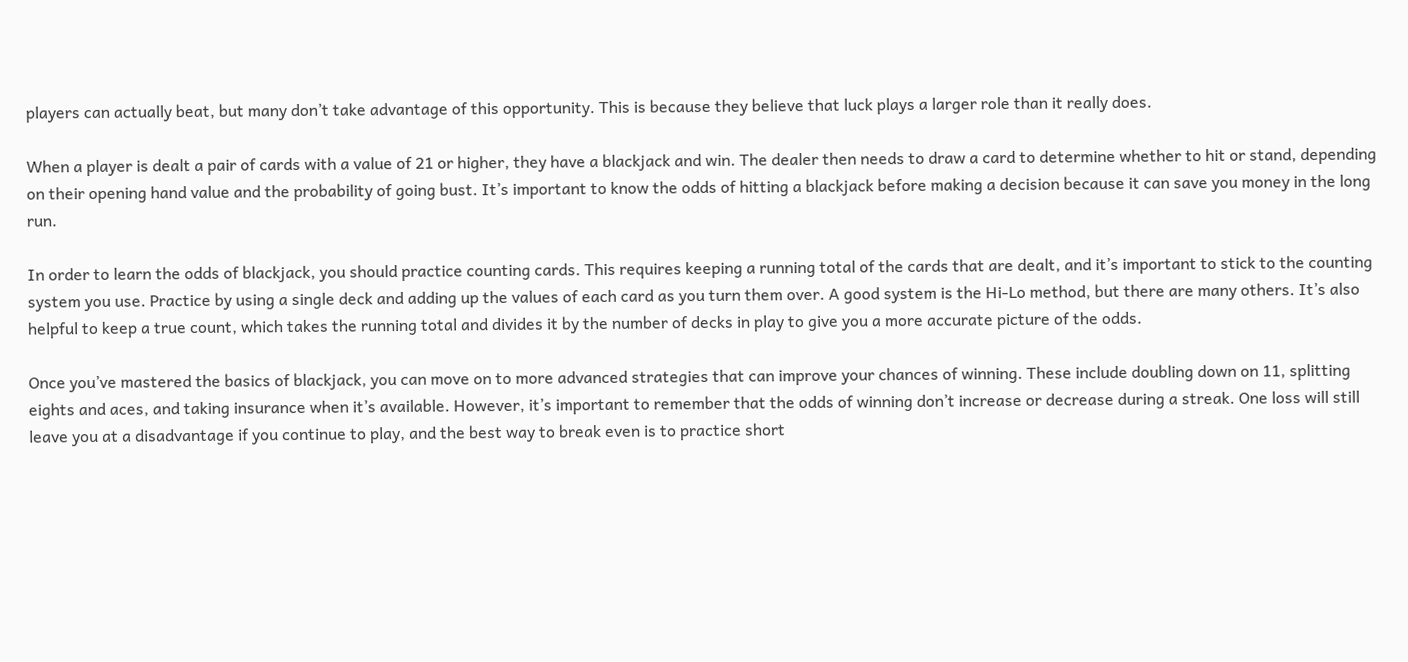players can actually beat, but many don’t take advantage of this opportunity. This is because they believe that luck plays a larger role than it really does.

When a player is dealt a pair of cards with a value of 21 or higher, they have a blackjack and win. The dealer then needs to draw a card to determine whether to hit or stand, depending on their opening hand value and the probability of going bust. It’s important to know the odds of hitting a blackjack before making a decision because it can save you money in the long run.

In order to learn the odds of blackjack, you should practice counting cards. This requires keeping a running total of the cards that are dealt, and it’s important to stick to the counting system you use. Practice by using a single deck and adding up the values of each card as you turn them over. A good system is the Hi-Lo method, but there are many others. It’s also helpful to keep a true count, which takes the running total and divides it by the number of decks in play to give you a more accurate picture of the odds.

Once you’ve mastered the basics of blackjack, you can move on to more advanced strategies that can improve your chances of winning. These include doubling down on 11, splitting eights and aces, and taking insurance when it’s available. However, it’s important to remember that the odds of winning don’t increase or decrease during a streak. One loss will still leave you at a disadvantage if you continue to play, and the best way to break even is to practice short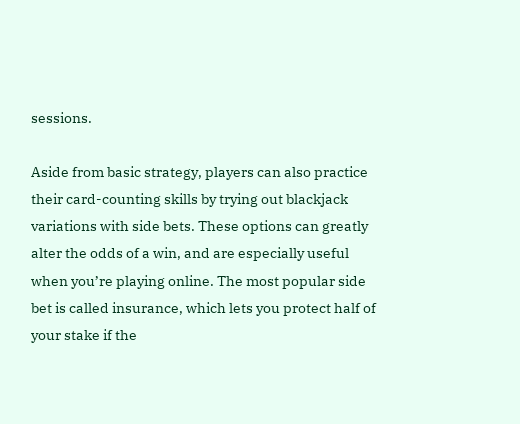sessions.

Aside from basic strategy, players can also practice their card-counting skills by trying out blackjack variations with side bets. These options can greatly alter the odds of a win, and are especially useful when you’re playing online. The most popular side bet is called insurance, which lets you protect half of your stake if the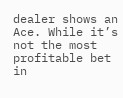dealer shows an Ace. While it’s not the most profitable bet in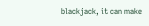blackjack, it can make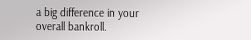a big difference in your overall bankroll.